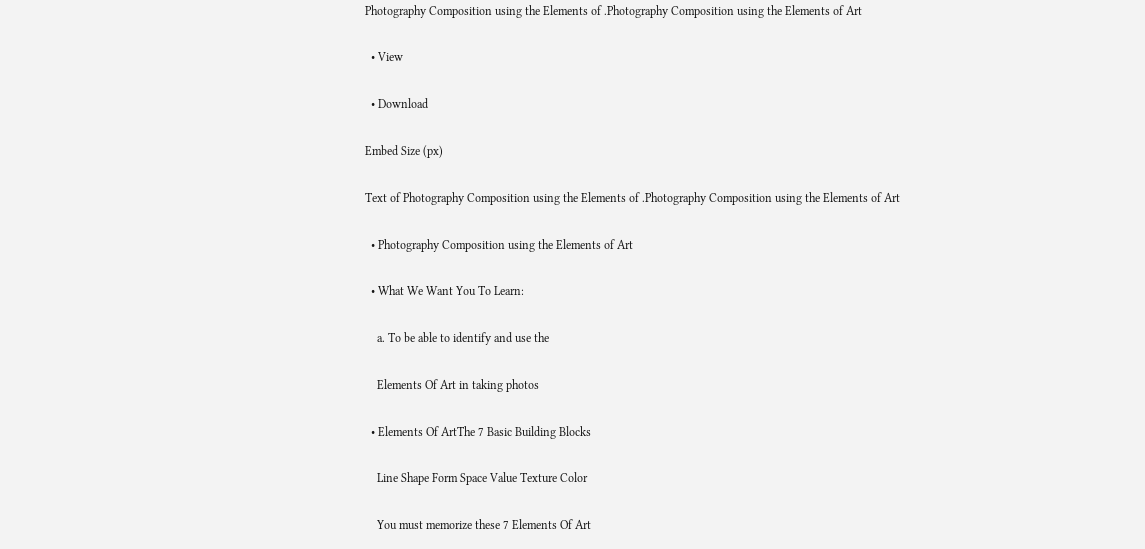Photography Composition using the Elements of .Photography Composition using the Elements of Art

  • View

  • Download

Embed Size (px)

Text of Photography Composition using the Elements of .Photography Composition using the Elements of Art

  • Photography Composition using the Elements of Art

  • What We Want You To Learn:

    a. To be able to identify and use the

    Elements Of Art in taking photos

  • Elements Of ArtThe 7 Basic Building Blocks

    Line Shape Form Space Value Texture Color

    You must memorize these 7 Elements Of Art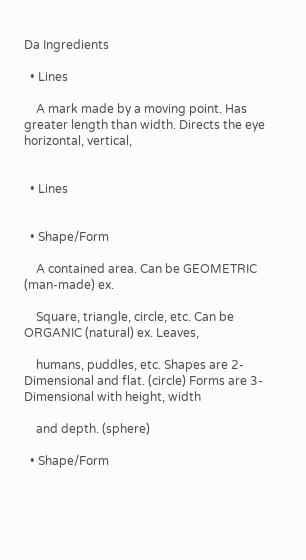Da Ingredients

  • Lines

    A mark made by a moving point. Has greater length than width. Directs the eye horizontal, vertical,


  • Lines


  • Shape/Form

    A contained area. Can be GEOMETRIC (man-made) ex.

    Square, triangle, circle, etc. Can be ORGANIC (natural) ex. Leaves,

    humans, puddles, etc. Shapes are 2-Dimensional and flat. (circle) Forms are 3-Dimensional with height, width

    and depth. (sphere)

  • Shape/Form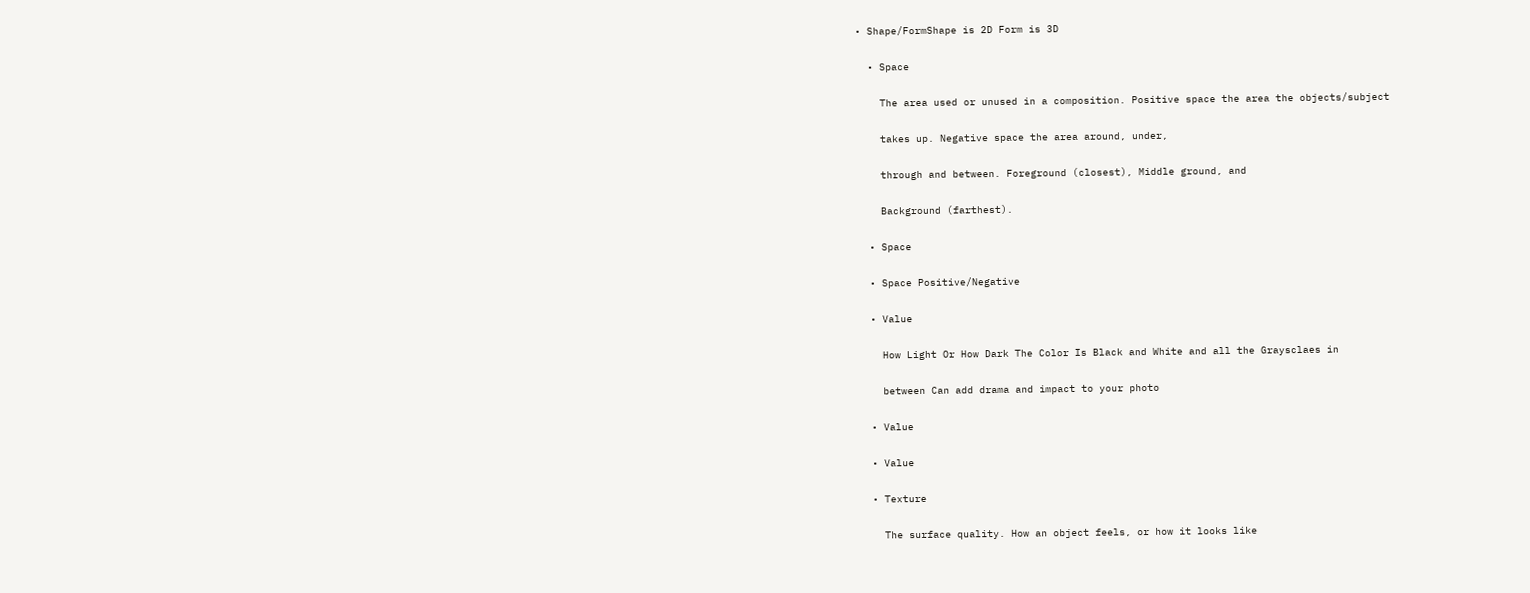• Shape/FormShape is 2D Form is 3D

  • Space

    The area used or unused in a composition. Positive space the area the objects/subject

    takes up. Negative space the area around, under,

    through and between. Foreground (closest), Middle ground, and

    Background (farthest).

  • Space

  • Space Positive/Negative

  • Value

    How Light Or How Dark The Color Is Black and White and all the Graysclaes in

    between Can add drama and impact to your photo

  • Value

  • Value

  • Texture

    The surface quality. How an object feels, or how it looks like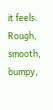it feels. Rough, smooth, bumpy,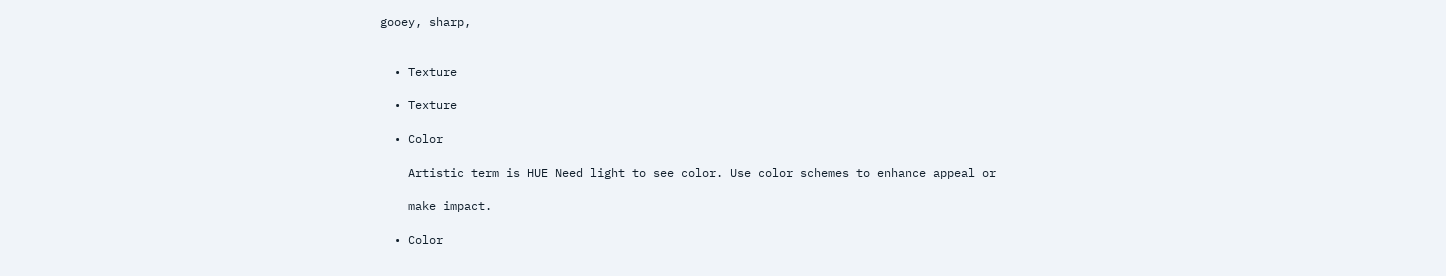gooey, sharp,


  • Texture

  • Texture

  • Color

    Artistic term is HUE Need light to see color. Use color schemes to enhance appeal or

    make impact.

  • Color